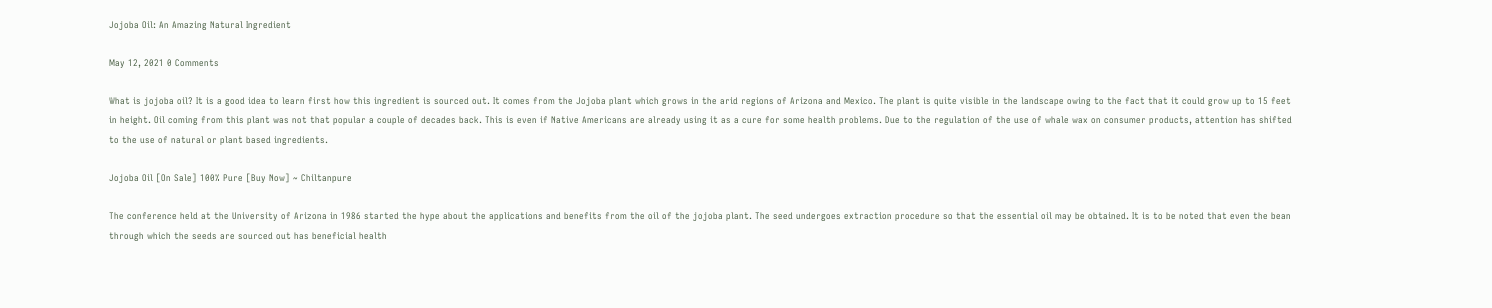Jojoba Oil: An Amazing Natural Ingredient

May 12, 2021 0 Comments

What is jojoba oil? It is a good idea to learn first how this ingredient is sourced out. It comes from the Jojoba plant which grows in the arid regions of Arizona and Mexico. The plant is quite visible in the landscape owing to the fact that it could grow up to 15 feet in height. Oil coming from this plant was not that popular a couple of decades back. This is even if Native Americans are already using it as a cure for some health problems. Due to the regulation of the use of whale wax on consumer products, attention has shifted to the use of natural or plant based ingredients.

Jojoba Oil [On Sale] 100% Pure [Buy Now] ~ Chiltanpure

The conference held at the University of Arizona in 1986 started the hype about the applications and benefits from the oil of the jojoba plant. The seed undergoes extraction procedure so that the essential oil may be obtained. It is to be noted that even the bean through which the seeds are sourced out has beneficial health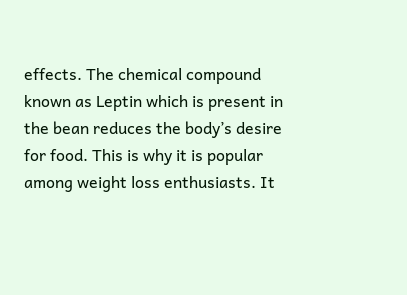effects. The chemical compound known as Leptin which is present in the bean reduces the body’s desire for food. This is why it is popular among weight loss enthusiasts. It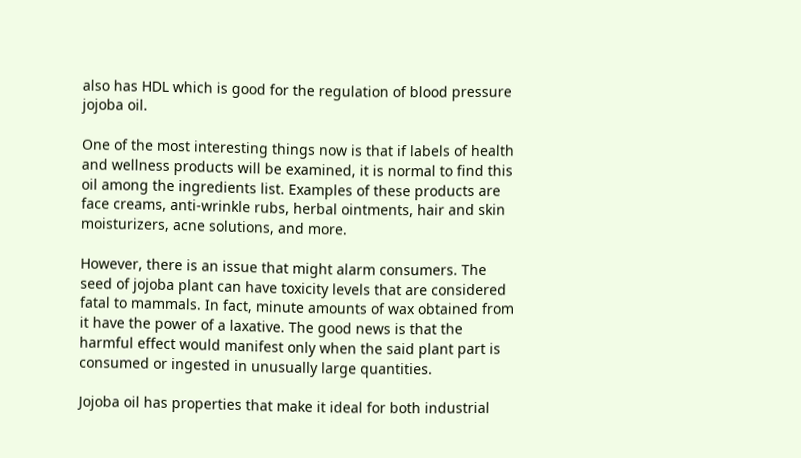also has HDL which is good for the regulation of blood pressure jojoba oil.

One of the most interesting things now is that if labels of health and wellness products will be examined, it is normal to find this oil among the ingredients list. Examples of these products are face creams, anti-wrinkle rubs, herbal ointments, hair and skin moisturizers, acne solutions, and more.

However, there is an issue that might alarm consumers. The seed of jojoba plant can have toxicity levels that are considered fatal to mammals. In fact, minute amounts of wax obtained from it have the power of a laxative. The good news is that the harmful effect would manifest only when the said plant part is consumed or ingested in unusually large quantities.

Jojoba oil has properties that make it ideal for both industrial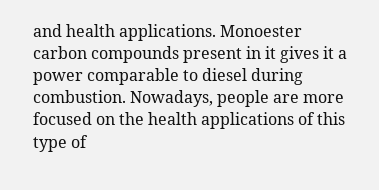and health applications. Monoester carbon compounds present in it gives it a power comparable to diesel during combustion. Nowadays, people are more focused on the health applications of this type of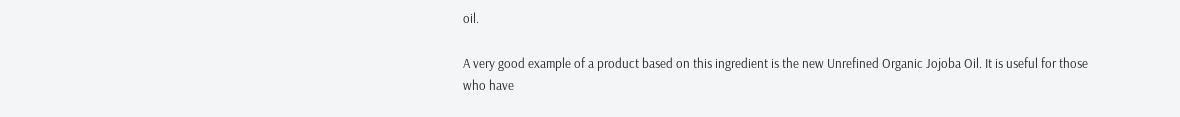oil.

A very good example of a product based on this ingredient is the new Unrefined Organic Jojoba Oil. It is useful for those who have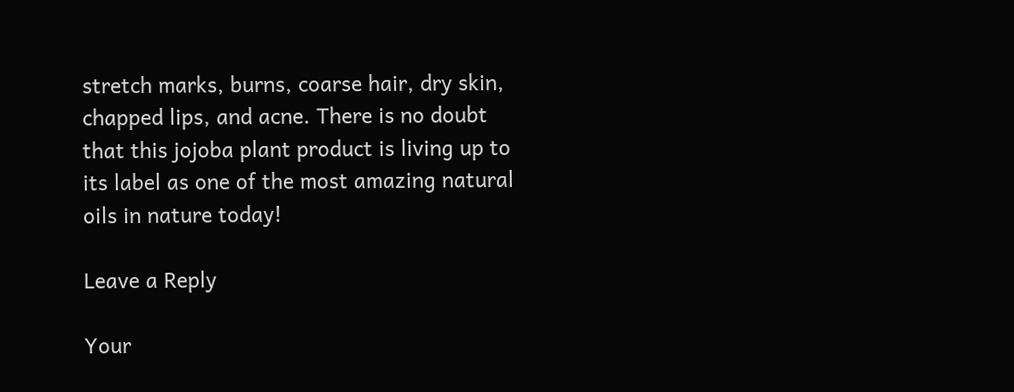stretch marks, burns, coarse hair, dry skin, chapped lips, and acne. There is no doubt that this jojoba plant product is living up to its label as one of the most amazing natural oils in nature today!

Leave a Reply

Your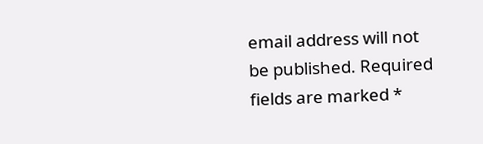email address will not be published. Required fields are marked *